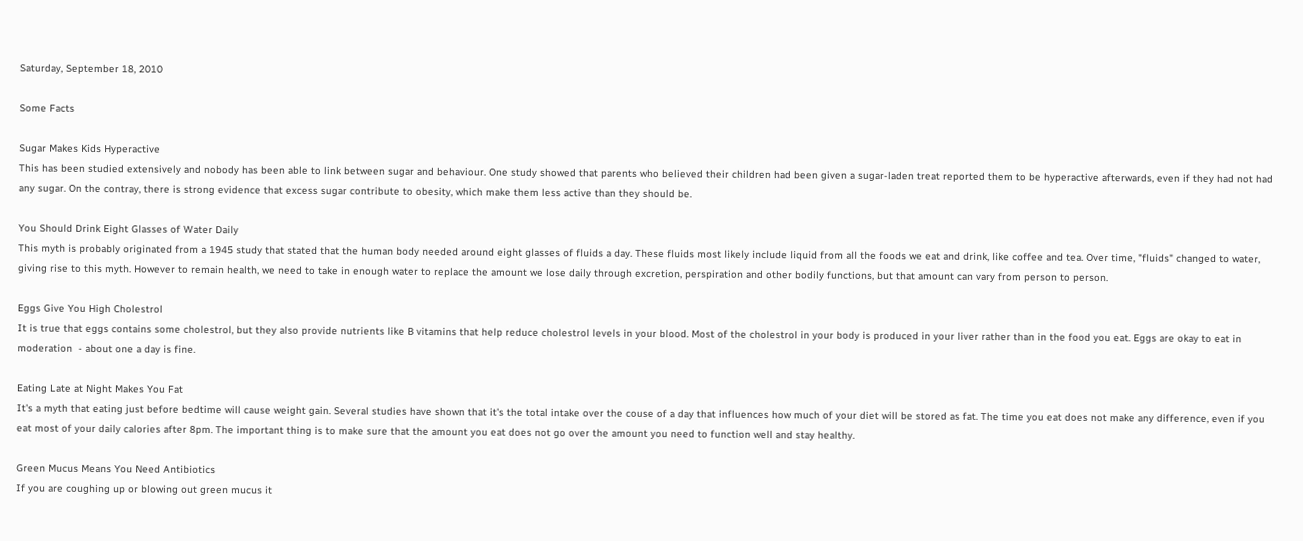Saturday, September 18, 2010

Some Facts

Sugar Makes Kids Hyperactive
This has been studied extensively and nobody has been able to link between sugar and behaviour. One study showed that parents who believed their children had been given a sugar-laden treat reported them to be hyperactive afterwards, even if they had not had any sugar. On the contray, there is strong evidence that excess sugar contribute to obesity, which make them less active than they should be.

You Should Drink Eight Glasses of Water Daily
This myth is probably originated from a 1945 study that stated that the human body needed around eight glasses of fluids a day. These fluids most likely include liquid from all the foods we eat and drink, like coffee and tea. Over time, "fluids" changed to water, giving rise to this myth. However to remain health, we need to take in enough water to replace the amount we lose daily through excretion, perspiration and other bodily functions, but that amount can vary from person to person.

Eggs Give You High Cholestrol
It is true that eggs contains some cholestrol, but they also provide nutrients like B vitamins that help reduce cholestrol levels in your blood. Most of the cholestrol in your body is produced in your liver rather than in the food you eat. Eggs are okay to eat in moderation  - about one a day is fine.

Eating Late at Night Makes You Fat
It's a myth that eating just before bedtime will cause weight gain. Several studies have shown that it's the total intake over the couse of a day that influences how much of your diet will be stored as fat. The time you eat does not make any difference, even if you eat most of your daily calories after 8pm. The important thing is to make sure that the amount you eat does not go over the amount you need to function well and stay healthy.

Green Mucus Means You Need Antibiotics
If you are coughing up or blowing out green mucus it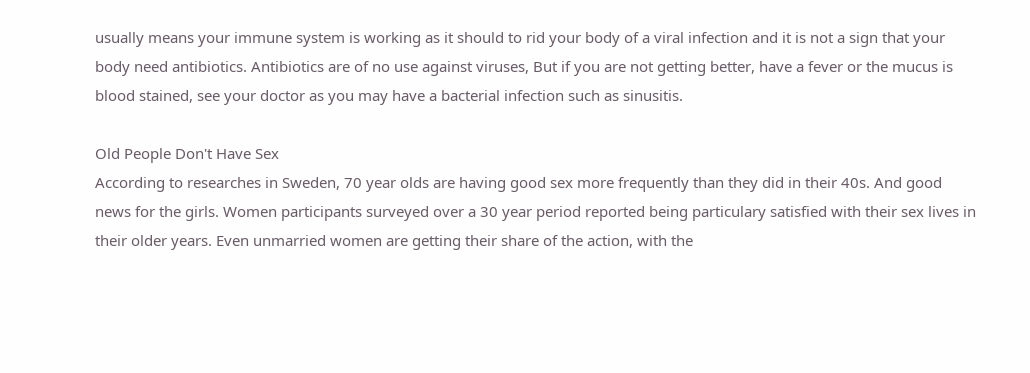usually means your immune system is working as it should to rid your body of a viral infection and it is not a sign that your body need antibiotics. Antibiotics are of no use against viruses, But if you are not getting better, have a fever or the mucus is blood stained, see your doctor as you may have a bacterial infection such as sinusitis.

Old People Don't Have Sex
According to researches in Sweden, 70 year olds are having good sex more frequently than they did in their 40s. And good news for the girls. Women participants surveyed over a 30 year period reported being particulary satisfied with their sex lives in their older years. Even unmarried women are getting their share of the action, with the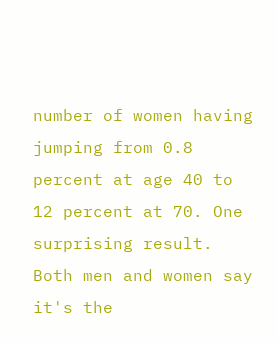number of women having jumping from 0.8 percent at age 40 to 12 percent at 70. One surprising result. Both men and women say it's the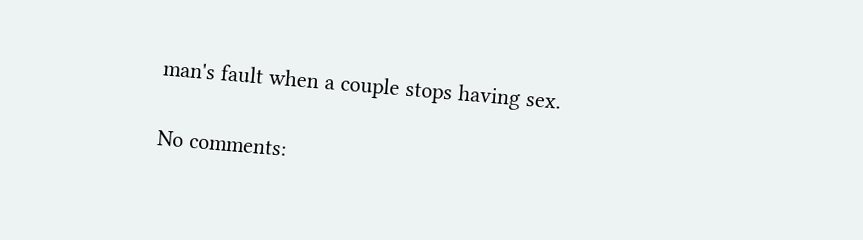man's fault when a couple stops having sex.

No comments: